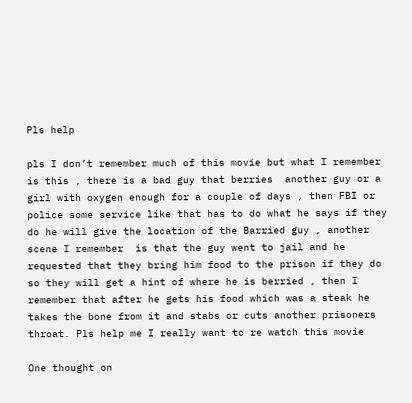Pls help

pls I don’t remember much of this movie but what I remember is this , there is a bad guy that berries  another guy or a girl with oxygen enough for a couple of days , then FBI or police some service like that has to do what he says if they do he will give the location of the Barried guy , another scene I remember  is that the guy went to jail and he requested that they bring him food to the prison if they do so they will get a hint of where he is berried , then I remember that after he gets his food which was a steak he takes the bone from it and stabs or cuts another prisoners throat. Pls help me I really want to re watch this movie

One thought on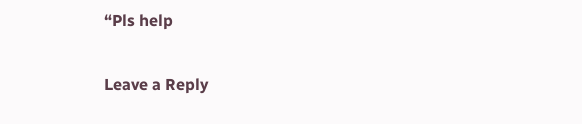“Pls help

Leave a Reply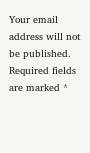Your email address will not be published. Required fields are marked *